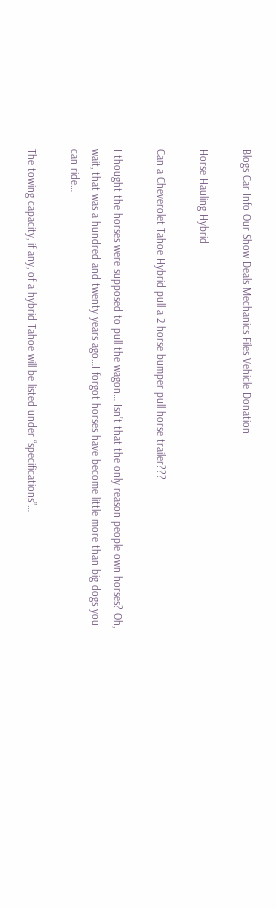Blogs Car Info Our Show Deals Mechanics Files Vehicle Donation

Horse Hauling Hybrid

Can a Cheverolet Tahoe Hybrid pull a 2 horse bumper pull horse trailer???

I thought the horses were supposed to pull the wagon… Isn’t that the only reason people own horses? Oh, wait, that was a hundred and twenty years ago…I forgot horses have become little more than big dogs you can ride…

The towing capacity, if any, of a hybrid Tahoe will be listed under “specifications”…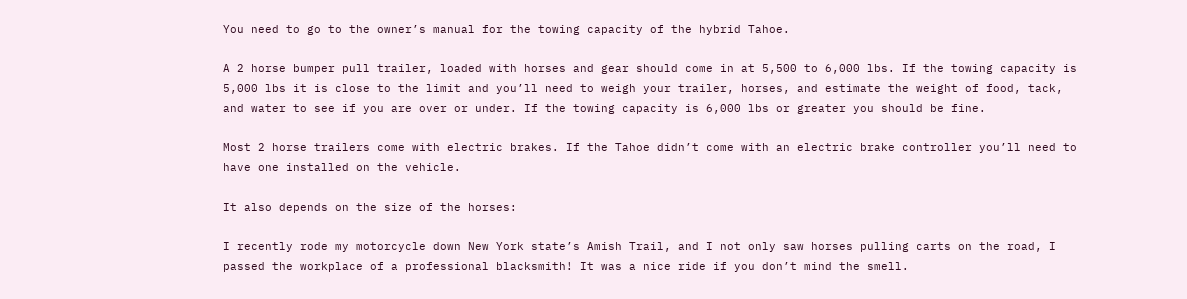You need to go to the owner’s manual for the towing capacity of the hybrid Tahoe.

A 2 horse bumper pull trailer, loaded with horses and gear should come in at 5,500 to 6,000 lbs. If the towing capacity is 5,000 lbs it is close to the limit and you’ll need to weigh your trailer, horses, and estimate the weight of food, tack, and water to see if you are over or under. If the towing capacity is 6,000 lbs or greater you should be fine.

Most 2 horse trailers come with electric brakes. If the Tahoe didn’t come with an electric brake controller you’ll need to have one installed on the vehicle.

It also depends on the size of the horses:

I recently rode my motorcycle down New York state’s Amish Trail, and I not only saw horses pulling carts on the road, I passed the workplace of a professional blacksmith! It was a nice ride if you don’t mind the smell.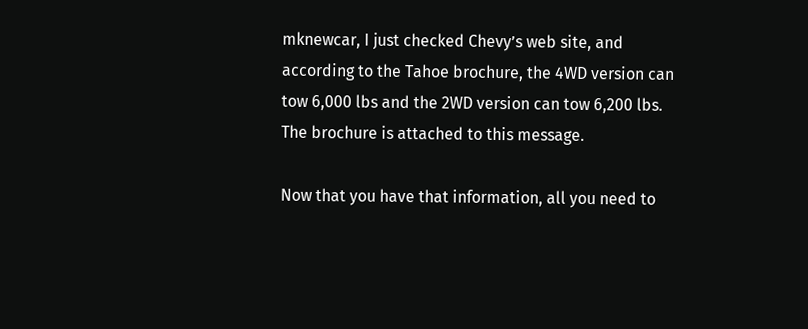mknewcar, I just checked Chevy’s web site, and according to the Tahoe brochure, the 4WD version can tow 6,000 lbs and the 2WD version can tow 6,200 lbs. The brochure is attached to this message.

Now that you have that information, all you need to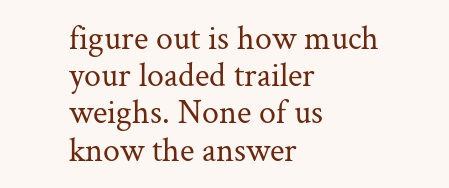figure out is how much your loaded trailer weighs. None of us know the answer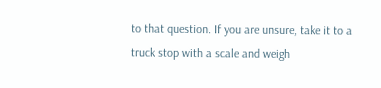to that question. If you are unsure, take it to a truck stop with a scale and weigh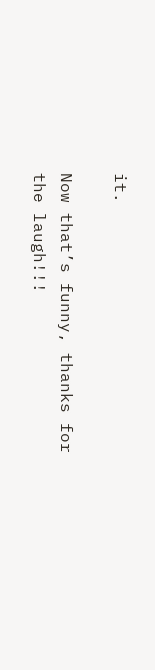it.

Now that’s funny, thanks for the laugh!!!